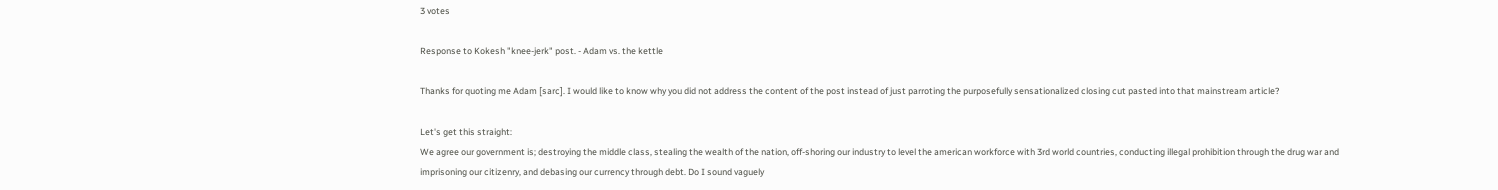3 votes

Response to Kokesh "knee-jerk" post. - Adam vs. the kettle

Thanks for quoting me Adam [sarc]. I would like to know why you did not address the content of the post instead of just parroting the purposefully sensationalized closing cut pasted into that mainstream article?

Let's get this straight:
We agree our government is; destroying the middle class, stealing the wealth of the nation, off-shoring our industry to level the american workforce with 3rd world countries, conducting illegal prohibition through the drug war and imprisoning our citizenry, and debasing our currency through debt. Do I sound vaguely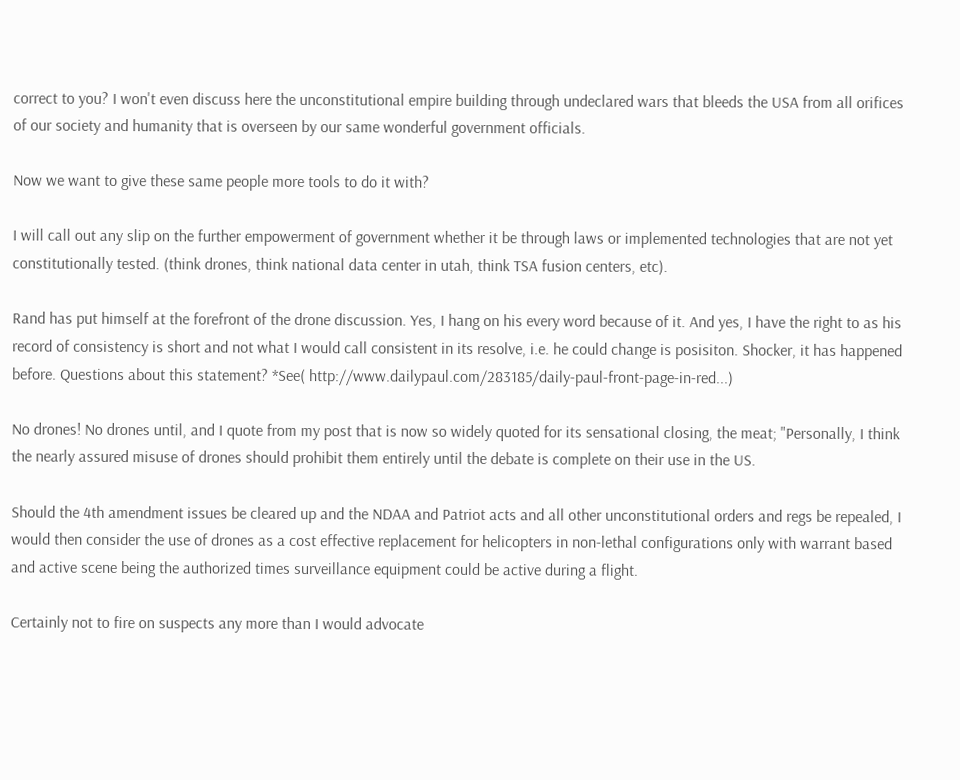correct to you? I won't even discuss here the unconstitutional empire building through undeclared wars that bleeds the USA from all orifices of our society and humanity that is overseen by our same wonderful government officials.

Now we want to give these same people more tools to do it with?

I will call out any slip on the further empowerment of government whether it be through laws or implemented technologies that are not yet constitutionally tested. (think drones, think national data center in utah, think TSA fusion centers, etc).

Rand has put himself at the forefront of the drone discussion. Yes, I hang on his every word because of it. And yes, I have the right to as his record of consistency is short and not what I would call consistent in its resolve, i.e. he could change is posisiton. Shocker, it has happened before. Questions about this statement? *See( http://www.dailypaul.com/283185/daily-paul-front-page-in-red...)

No drones! No drones until, and I quote from my post that is now so widely quoted for its sensational closing, the meat; "Personally, I think the nearly assured misuse of drones should prohibit them entirely until the debate is complete on their use in the US.

Should the 4th amendment issues be cleared up and the NDAA and Patriot acts and all other unconstitutional orders and regs be repealed, I would then consider the use of drones as a cost effective replacement for helicopters in non-lethal configurations only with warrant based and active scene being the authorized times surveillance equipment could be active during a flight.

Certainly not to fire on suspects any more than I would advocate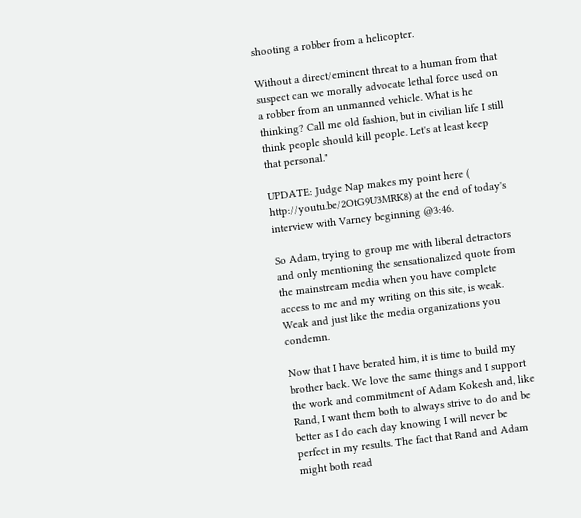shooting a robber from a helicopter.

Without a direct/eminent threat to a human from that suspect can we morally advocate lethal force used on a robber from an unmanned vehicle. What is he thinking? Call me old fashion, but in civilian life I still think people should kill people. Let's at least keep that personal."

UPDATE: Judge Nap makes my point here ( http://youtu.be/2OtG9U3MRK8) at the end of today's interview with Varney beginning @3:46.

So Adam, trying to group me with liberal detractors and only mentioning the sensationalized quote from the mainstream media when you have complete access to me and my writing on this site, is weak. Weak and just like the media organizations you condemn.

Now that I have berated him, it is time to build my brother back. We love the same things and I support the work and commitment of Adam Kokesh and, like Rand, I want them both to always strive to do and be better as I do each day knowing I will never be perfect in my results. The fact that Rand and Adam might both read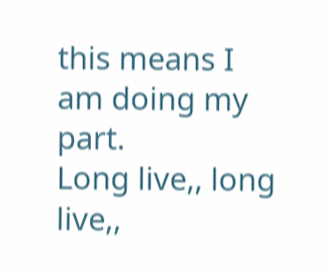this means I am doing my part.
Long live,, long live,,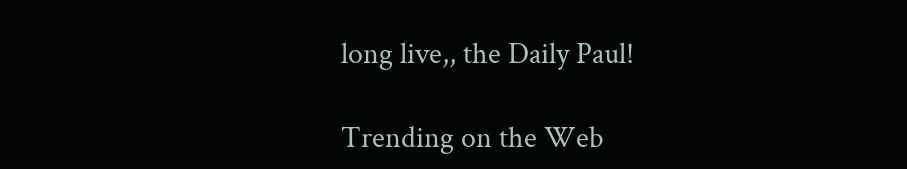long live,, the Daily Paul!

Trending on the Web